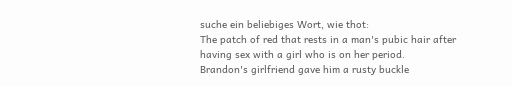suche ein beliebiges Wort, wie thot:
The patch of red that rests in a man's pubic hair after having sex with a girl who is on her period.
Brandon's girlfriend gave him a rusty buckle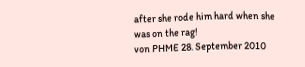after she rode him hard when she was on the rag!
von PHME 28. September 2010